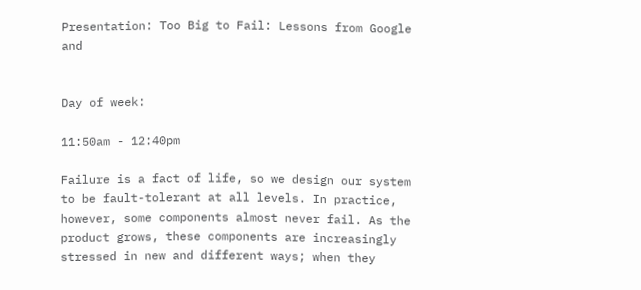Presentation: Too Big to Fail: Lessons from Google and


Day of week:

11:50am - 12:40pm

Failure is a fact of life, so we design our system to be fault-tolerant at all levels. In practice, however, some components almost never fail. As the product grows, these components are increasingly stressed in new and different ways; when they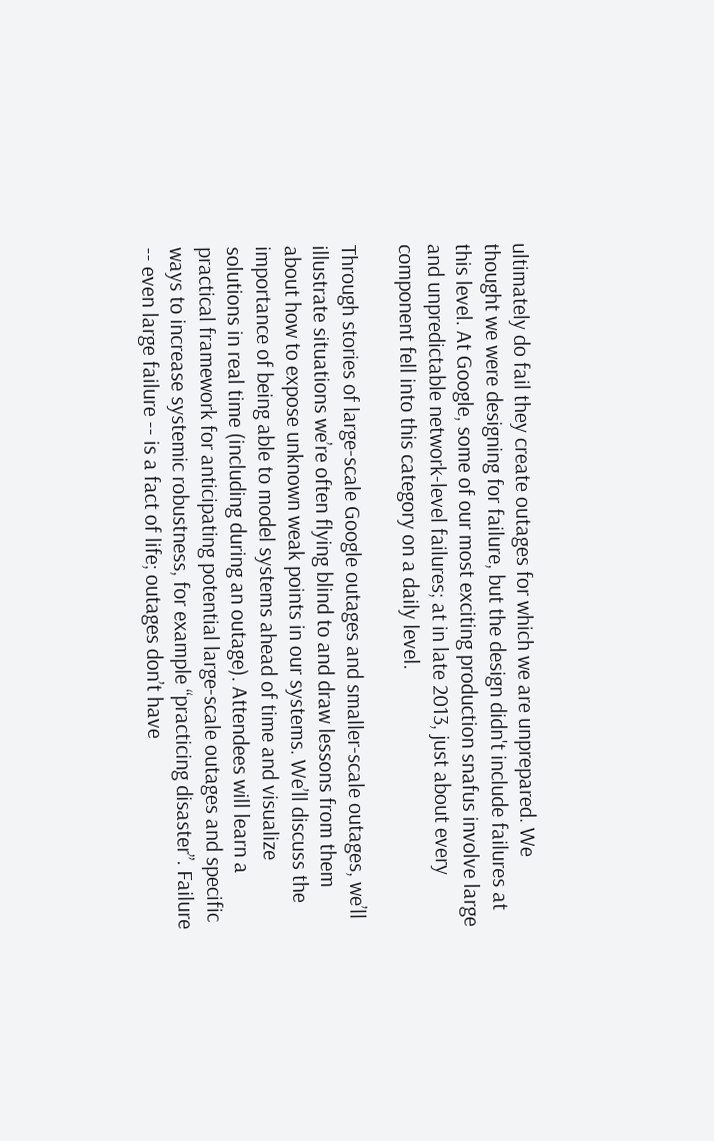ultimately do fail they create outages for which we are unprepared. We thought we were designing for failure, but the design didn't include failures at this level. At Google, some of our most exciting production snafus involve large and unpredictable network-level failures; at in late 2013, just about every component fell into this category on a daily level.

Through stories of large-scale Google outages and smaller-scale outages, we’ll illustrate situations we’re often flying blind to and draw lessons from them about how to expose unknown weak points in our systems. We’ll discuss the importance of being able to model systems ahead of time and visualize solutions in real time (including during an outage). Attendees will learn a practical framework for anticipating potential large-scale outages and specific ways to increase systemic robustness, for example “practicing disaster”. Failure -- even large failure -- is a fact of life; outages don’t have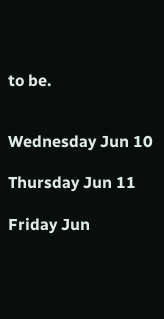to be.


Wednesday Jun 10

Thursday Jun 11

Friday Jun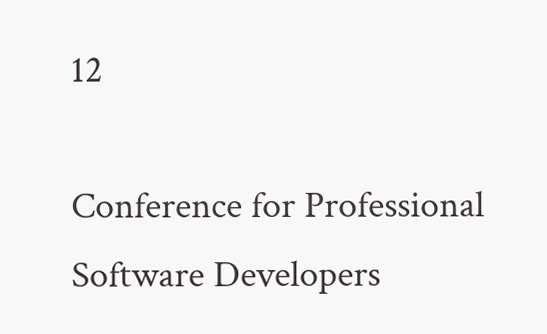12

Conference for Professional Software Developers